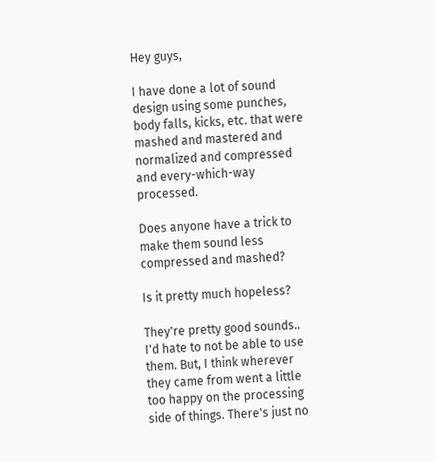Hey guys,

I have done a lot of sound design using some punches, body falls, kicks, etc. that were mashed and mastered and normalized and compressed and every-which-way processed.

Does anyone have a trick to make them sound less compressed and mashed?

Is it pretty much hopeless?

They're pretty good sounds.. I'd hate to not be able to use them. But, I think wherever they came from went a little too happy on the processing side of things. There's just no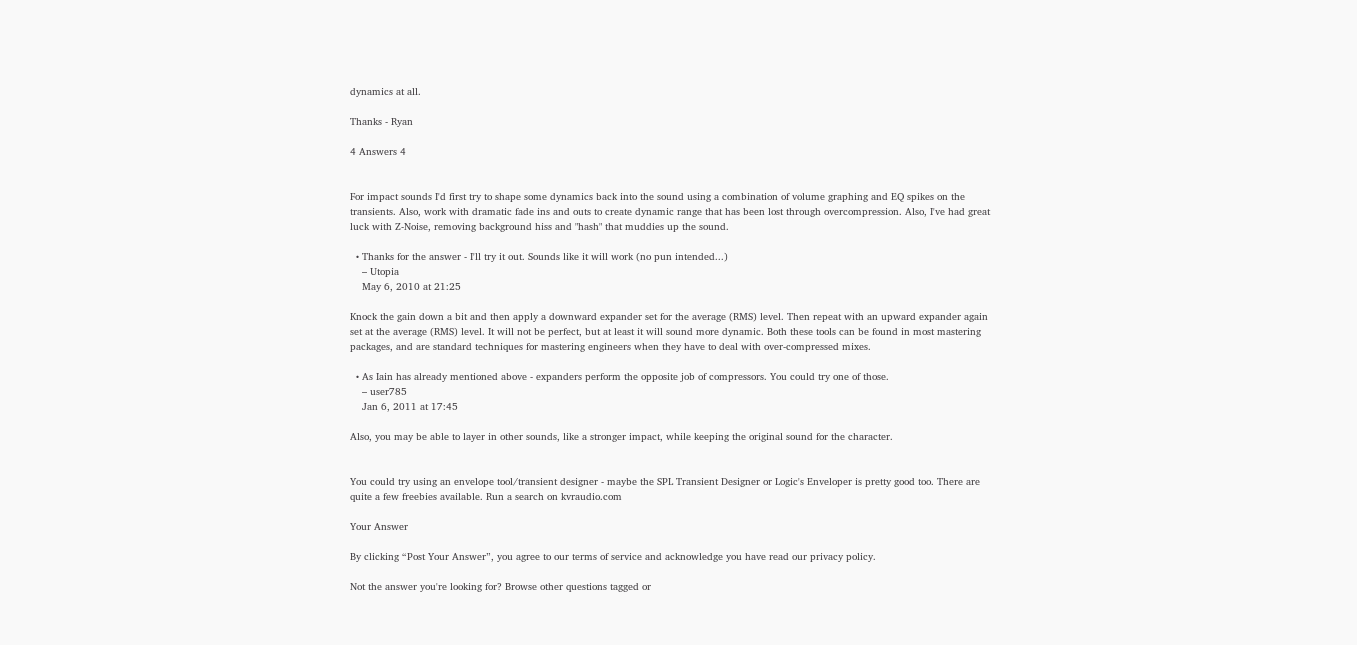dynamics at all.

Thanks - Ryan

4 Answers 4


For impact sounds I'd first try to shape some dynamics back into the sound using a combination of volume graphing and EQ spikes on the transients. Also, work with dramatic fade ins and outs to create dynamic range that has been lost through overcompression. Also, I've had great luck with Z-Noise, removing background hiss and "hash" that muddies up the sound.

  • Thanks for the answer - I'll try it out. Sounds like it will work (no pun intended...)
    – Utopia
    May 6, 2010 at 21:25

Knock the gain down a bit and then apply a downward expander set for the average (RMS) level. Then repeat with an upward expander again set at the average (RMS) level. It will not be perfect, but at least it will sound more dynamic. Both these tools can be found in most mastering packages, and are standard techniques for mastering engineers when they have to deal with over-compressed mixes.

  • As Iain has already mentioned above - expanders perform the opposite job of compressors. You could try one of those.
    – user785
    Jan 6, 2011 at 17:45

Also, you may be able to layer in other sounds, like a stronger impact, while keeping the original sound for the character.


You could try using an envelope tool/transient designer - maybe the SPL Transient Designer or Logic's Enveloper is pretty good too. There are quite a few freebies available. Run a search on kvraudio.com

Your Answer

By clicking “Post Your Answer”, you agree to our terms of service and acknowledge you have read our privacy policy.

Not the answer you're looking for? Browse other questions tagged or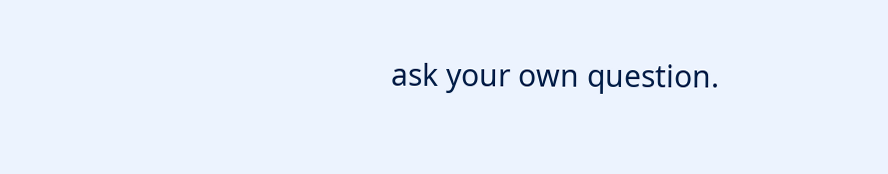ask your own question.